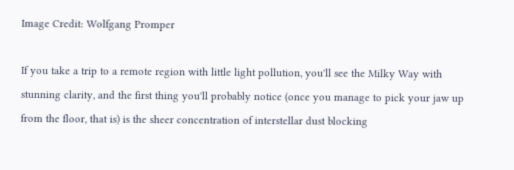Image Credit: Wolfgang Promper

If you take a trip to a remote region with little light pollution, you'll see the Milky Way with stunning clarity, and the first thing you'll probably notice (once you manage to pick your jaw up from the floor, that is) is the sheer concentration of interstellar dust blocking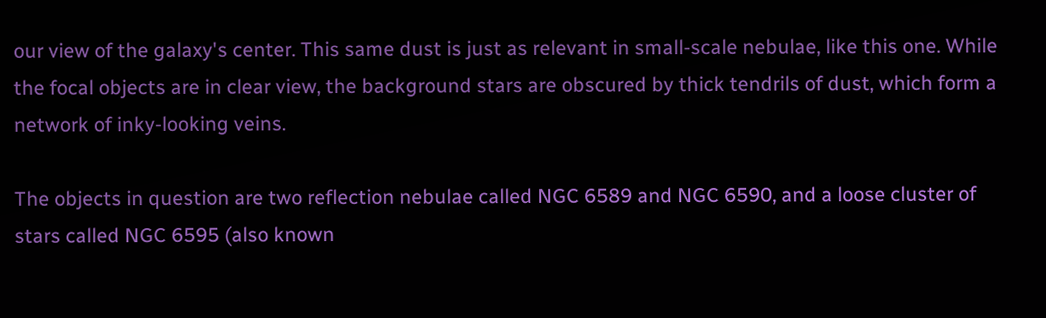our view of the galaxy's center. This same dust is just as relevant in small-scale nebulae, like this one. While the focal objects are in clear view, the background stars are obscured by thick tendrils of dust, which form a network of inky-looking veins.

The objects in question are two reflection nebulae called NGC 6589 and NGC 6590, and a loose cluster of stars called NGC 6595 (also known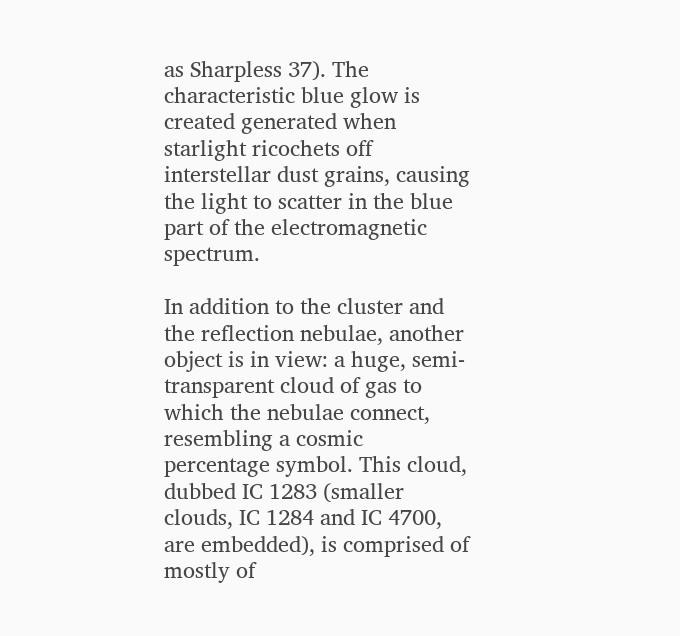as Sharpless 37). The characteristic blue glow is created generated when starlight ricochets off interstellar dust grains, causing the light to scatter in the blue part of the electromagnetic spectrum.

In addition to the cluster and the reflection nebulae, another object is in view: a huge, semi-transparent cloud of gas to which the nebulae connect, resembling a cosmic percentage symbol. This cloud, dubbed IC 1283 (smaller clouds, IC 1284 and IC 4700, are embedded), is comprised of mostly of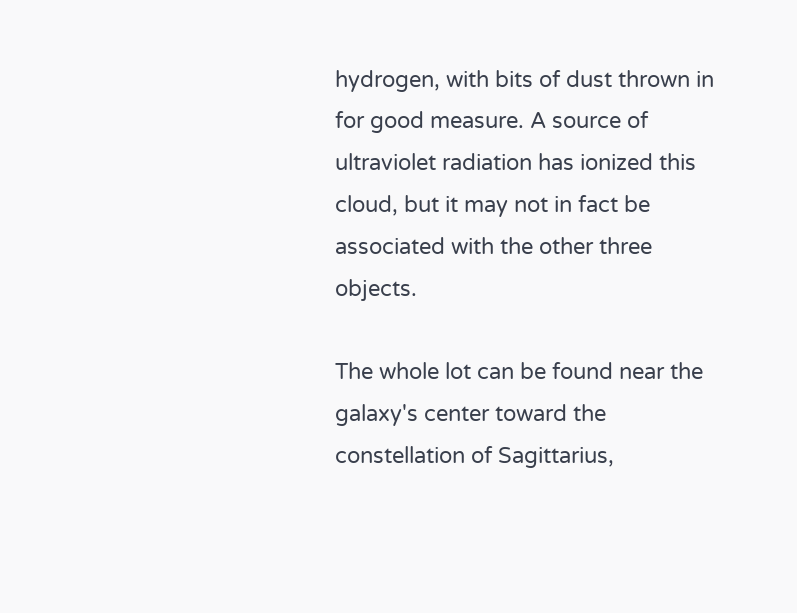hydrogen, with bits of dust thrown in for good measure. A source of ultraviolet radiation has ionized this cloud, but it may not in fact be associated with the other three objects.

The whole lot can be found near the galaxy's center toward the constellation of Sagittarius,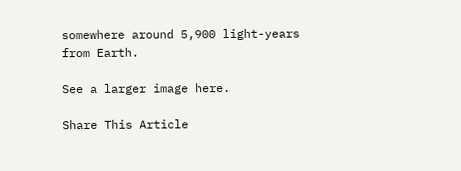somewhere around 5,900 light-years from Earth.

See a larger image here.

Share This Article